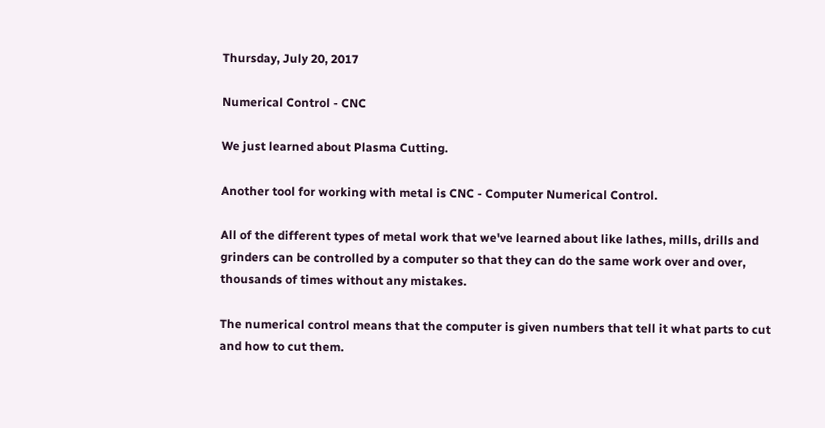Thursday, July 20, 2017

Numerical Control - CNC

We just learned about Plasma Cutting.

Another tool for working with metal is CNC - Computer Numerical Control.

All of the different types of metal work that we've learned about like lathes, mills, drills and grinders can be controlled by a computer so that they can do the same work over and over, thousands of times without any mistakes.

The numerical control means that the computer is given numbers that tell it what parts to cut and how to cut them.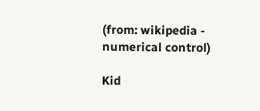(from: wikipedia - numerical control)

Kid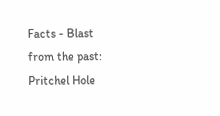Facts - Blast from the past: Pritchel Hole